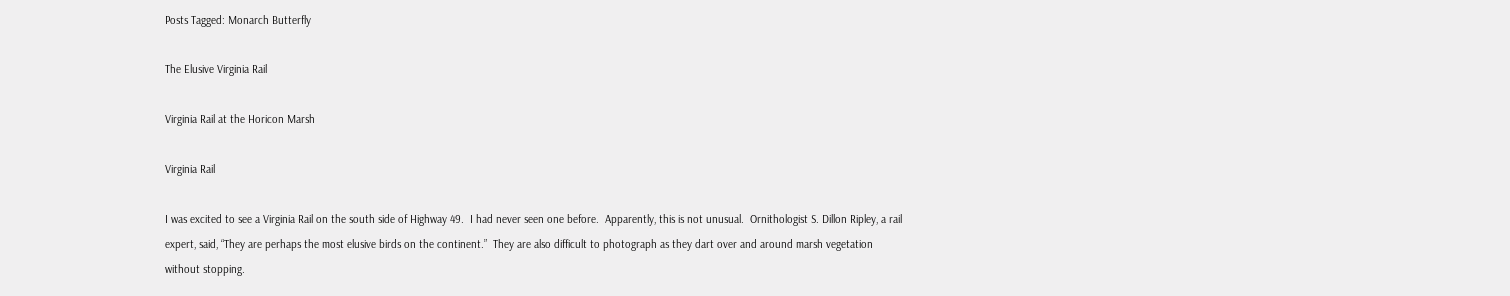Posts Tagged: Monarch Butterfly

The Elusive Virginia Rail

Virginia Rail at the Horicon Marsh

Virginia Rail

I was excited to see a Virginia Rail on the south side of Highway 49.  I had never seen one before.  Apparently, this is not unusual.  Ornithologist S. Dillon Ripley, a rail expert, said, “They are perhaps the most elusive birds on the continent.”  They are also difficult to photograph as they dart over and around marsh vegetation without stopping.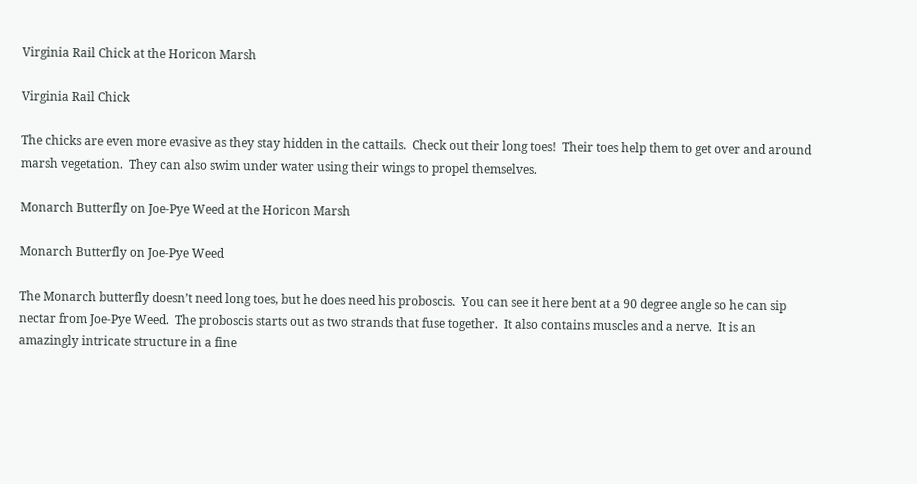Virginia Rail Chick at the Horicon Marsh

Virginia Rail Chick

The chicks are even more evasive as they stay hidden in the cattails.  Check out their long toes!  Their toes help them to get over and around marsh vegetation.  They can also swim under water using their wings to propel themselves.

Monarch Butterfly on Joe-Pye Weed at the Horicon Marsh

Monarch Butterfly on Joe-Pye Weed

The Monarch butterfly doesn’t need long toes, but he does need his proboscis.  You can see it here bent at a 90 degree angle so he can sip nectar from Joe-Pye Weed.  The proboscis starts out as two strands that fuse together.  It also contains muscles and a nerve.  It is an amazingly intricate structure in a fine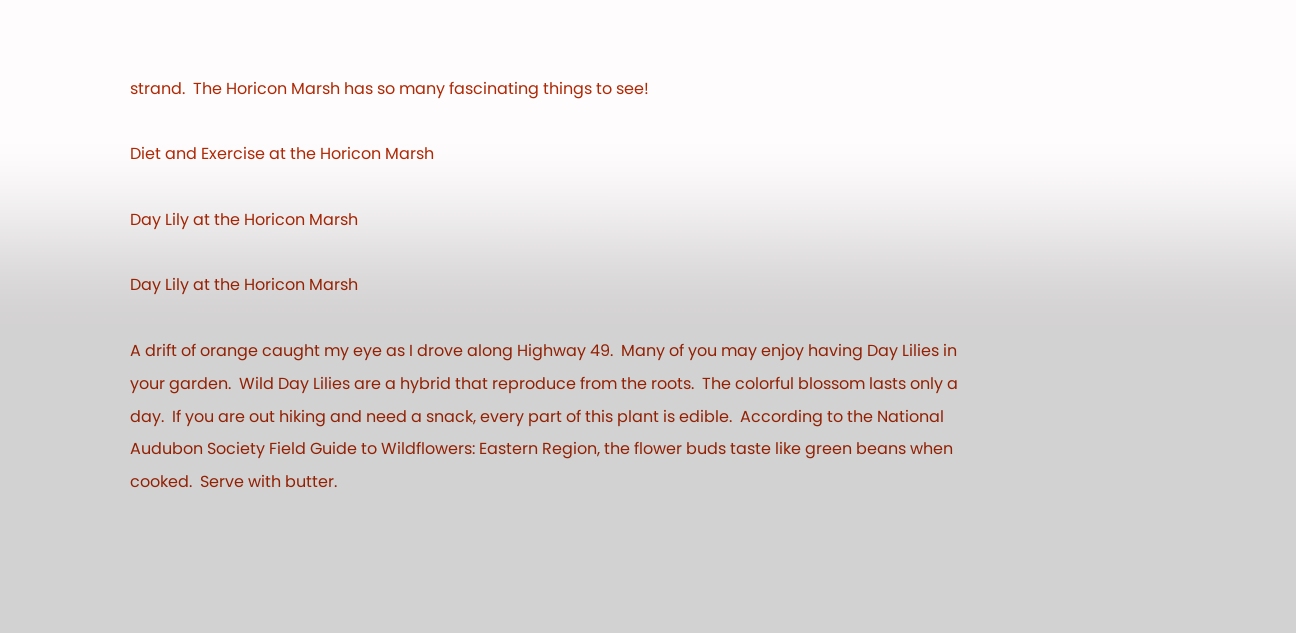strand.  The Horicon Marsh has so many fascinating things to see!

Diet and Exercise at the Horicon Marsh

Day Lily at the Horicon Marsh

Day Lily at the Horicon Marsh

A drift of orange caught my eye as I drove along Highway 49.  Many of you may enjoy having Day Lilies in your garden.  Wild Day Lilies are a hybrid that reproduce from the roots.  The colorful blossom lasts only a day.  If you are out hiking and need a snack, every part of this plant is edible.  According to the National Audubon Society Field Guide to Wildflowers: Eastern Region, the flower buds taste like green beans when cooked.  Serve with butter.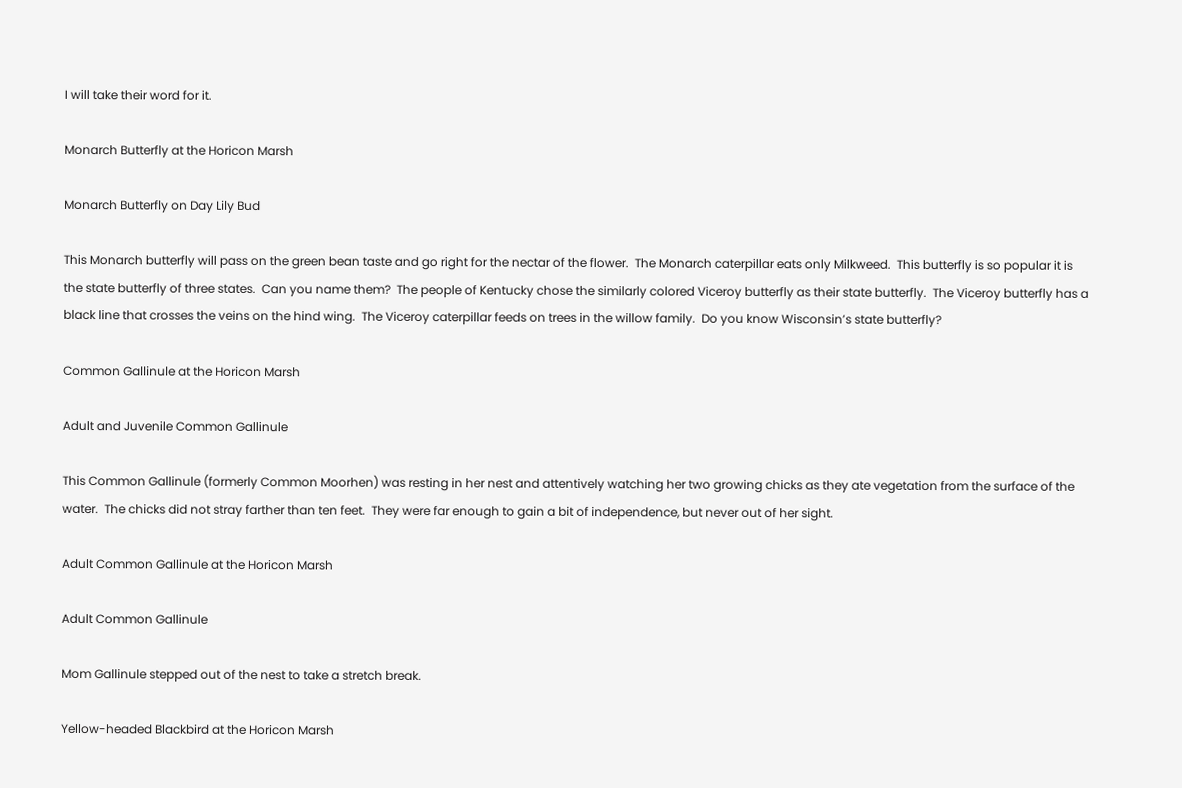I will take their word for it.

Monarch Butterfly at the Horicon Marsh

Monarch Butterfly on Day Lily Bud

This Monarch butterfly will pass on the green bean taste and go right for the nectar of the flower.  The Monarch caterpillar eats only Milkweed.  This butterfly is so popular it is the state butterfly of three states.  Can you name them?  The people of Kentucky chose the similarly colored Viceroy butterfly as their state butterfly.  The Viceroy butterfly has a black line that crosses the veins on the hind wing.  The Viceroy caterpillar feeds on trees in the willow family.  Do you know Wisconsin’s state butterfly?

Common Gallinule at the Horicon Marsh

Adult and Juvenile Common Gallinule

This Common Gallinule (formerly Common Moorhen) was resting in her nest and attentively watching her two growing chicks as they ate vegetation from the surface of the water.  The chicks did not stray farther than ten feet.  They were far enough to gain a bit of independence, but never out of her sight.

Adult Common Gallinule at the Horicon Marsh

Adult Common Gallinule

Mom Gallinule stepped out of the nest to take a stretch break.

Yellow-headed Blackbird at the Horicon Marsh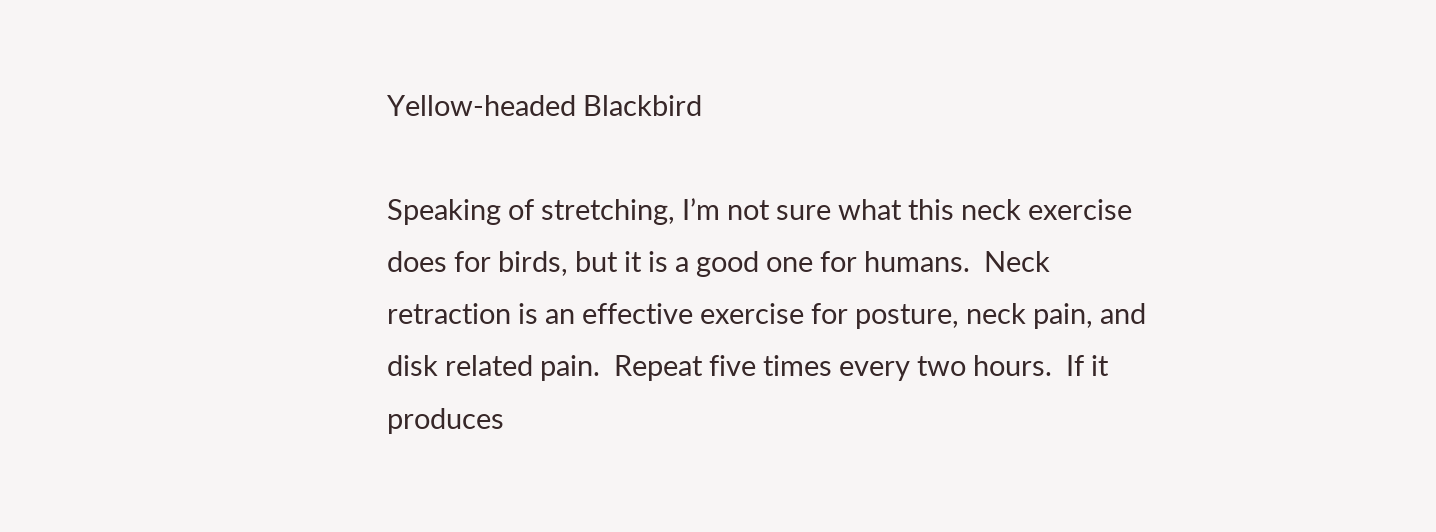Yellow-headed Blackbird

Speaking of stretching, I’m not sure what this neck exercise does for birds, but it is a good one for humans.  Neck retraction is an effective exercise for posture, neck pain, and disk related pain.  Repeat five times every two hours.  If it produces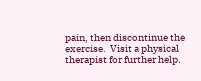pain, then discontinue the exercise.  Visit a physical therapist for further help.